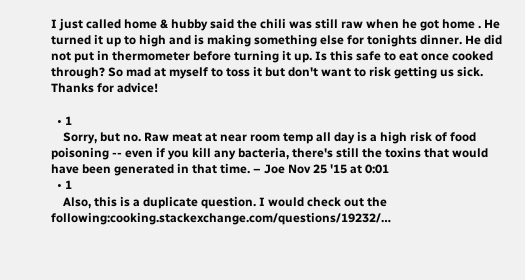I just called home & hubby said the chili was still raw when he got home . He turned it up to high and is making something else for tonights dinner. He did not put in thermometer before turning it up. Is this safe to eat once cooked through? So mad at myself to toss it but don't want to risk getting us sick. Thanks for advice!

  • 1
    Sorry, but no. Raw meat at near room temp all day is a high risk of food poisoning -- even if you kill any bacteria, there's still the toxins that would have been generated in that time. – Joe Nov 25 '15 at 0:01
  • 1
    Also, this is a duplicate question. I would check out the following:cooking.stackexchange.com/questions/19232/…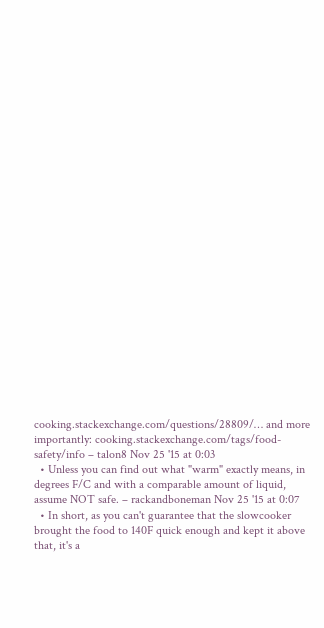cooking.stackexchange.com/questions/28809/… and more importantly: cooking.stackexchange.com/tags/food-safety/info – talon8 Nov 25 '15 at 0:03
  • Unless you can find out what "warm" exactly means, in degrees F/C and with a comparable amount of liquid, assume NOT safe. – rackandboneman Nov 25 '15 at 0:07
  • In short, as you can't guarantee that the slowcooker brought the food to 140F quick enough and kept it above that, it's a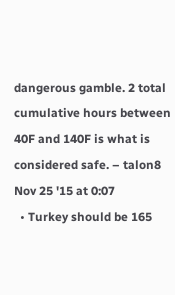dangerous gamble. 2 total cumulative hours between 40F and 140F is what is considered safe. – talon8 Nov 25 '15 at 0:07
  • Turkey should be 165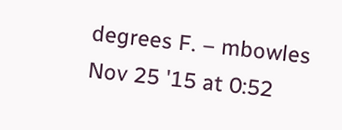degrees F. – mbowles Nov 25 '15 at 0:52